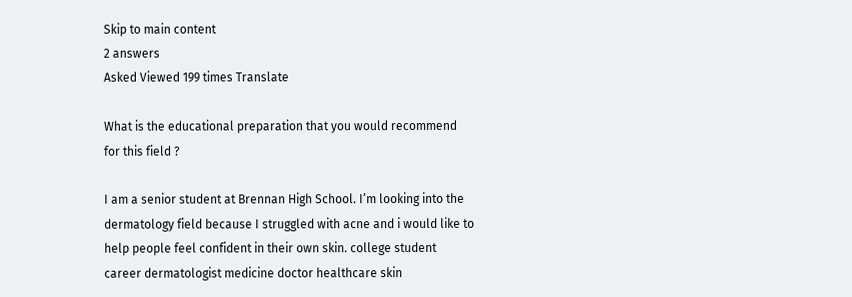Skip to main content
2 answers
Asked Viewed 199 times Translate

What is the educational preparation that you would recommend for this field ?

I am a senior student at Brennan High School. I’m looking into the dermatology field because I struggled with acne and i would like to help people feel confident in their own skin. college student career dermatologist medicine doctor healthcare skin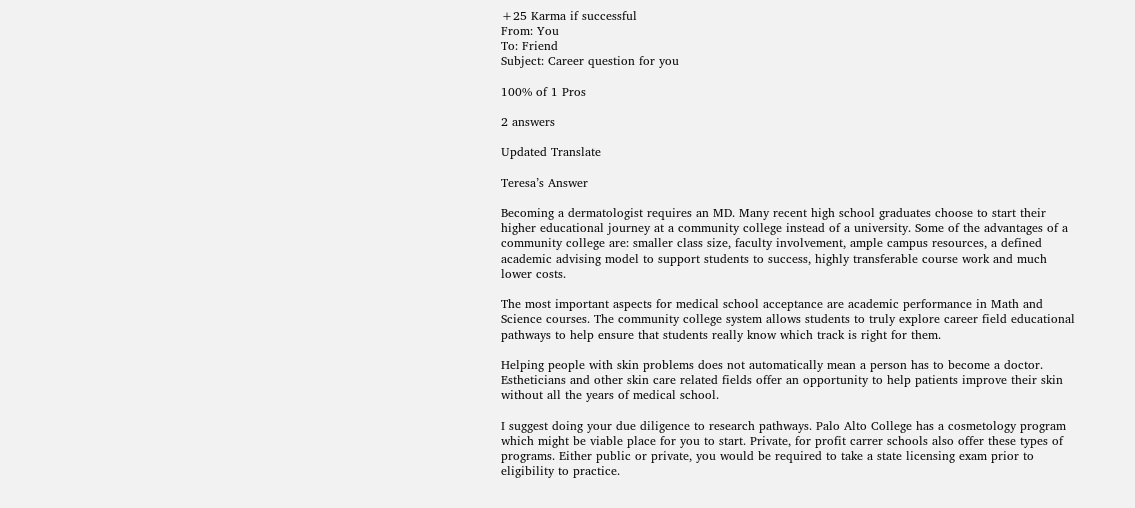+25 Karma if successful
From: You
To: Friend
Subject: Career question for you

100% of 1 Pros

2 answers

Updated Translate

Teresa’s Answer

Becoming a dermatologist requires an MD. Many recent high school graduates choose to start their higher educational journey at a community college instead of a university. Some of the advantages of a community college are: smaller class size, faculty involvement, ample campus resources, a defined academic advising model to support students to success, highly transferable course work and much lower costs.

The most important aspects for medical school acceptance are academic performance in Math and Science courses. The community college system allows students to truly explore career field educational pathways to help ensure that students really know which track is right for them.

Helping people with skin problems does not automatically mean a person has to become a doctor. Estheticians and other skin care related fields offer an opportunity to help patients improve their skin without all the years of medical school.

I suggest doing your due diligence to research pathways. Palo Alto College has a cosmetology program which might be viable place for you to start. Private, for profit carrer schools also offer these types of programs. Either public or private, you would be required to take a state licensing exam prior to eligibility to practice.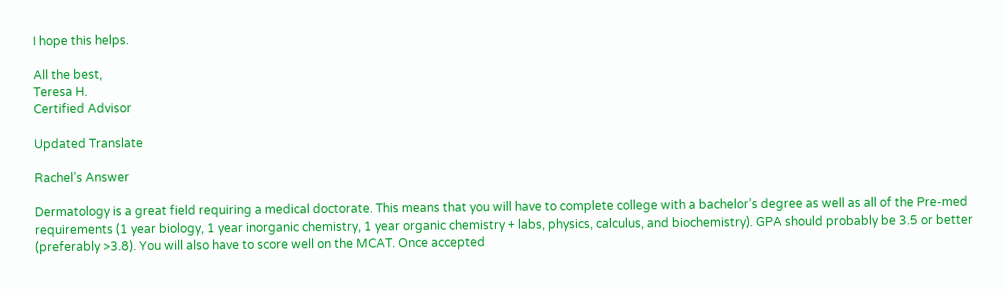I hope this helps.

All the best,
Teresa H.
Certified Advisor

Updated Translate

Rachel’s Answer

Dermatology is a great field requiring a medical doctorate. This means that you will have to complete college with a bachelor’s degree as well as all of the Pre-med requirements (1 year biology, 1 year inorganic chemistry, 1 year organic chemistry + labs, physics, calculus, and biochemistry). GPA should probably be 3.5 or better (preferably >3.8). You will also have to score well on the MCAT. Once accepted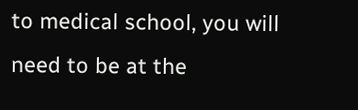to medical school, you will need to be at the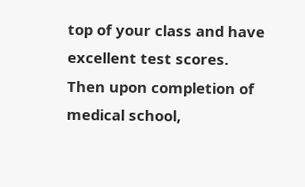top of your class and have excellent test scores. Then upon completion of medical school,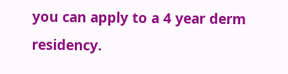you can apply to a 4 year derm residency.